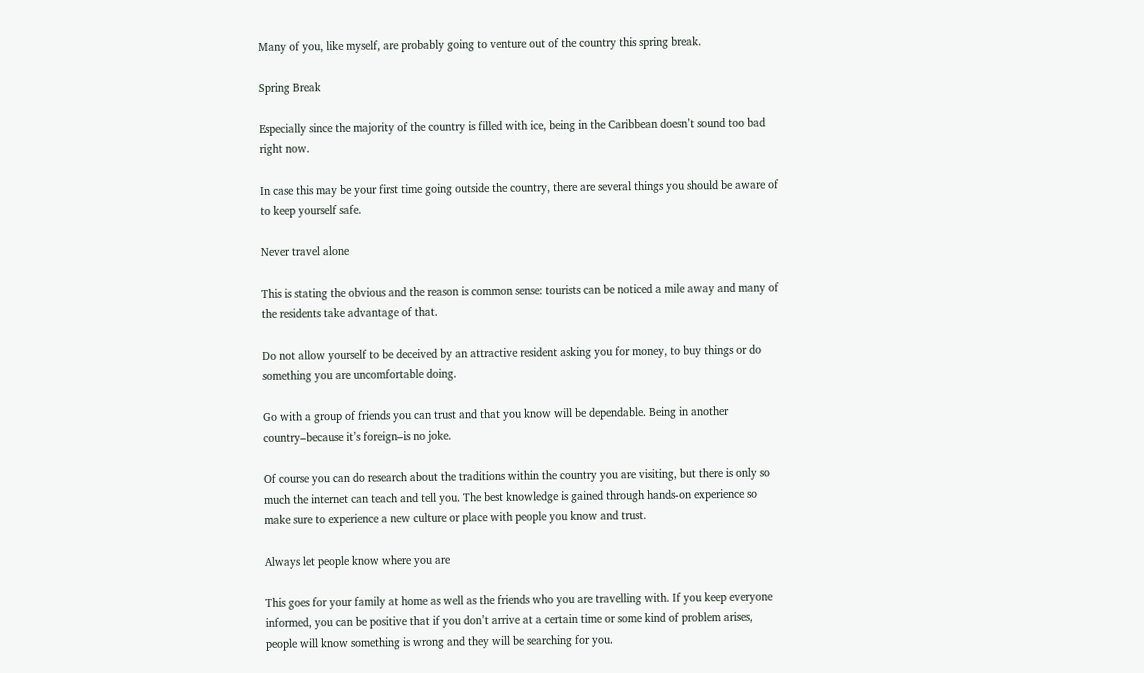Many of you, like myself, are probably going to venture out of the country this spring break.

Spring Break

Especially since the majority of the country is filled with ice, being in the Caribbean doesn’t sound too bad right now.

In case this may be your first time going outside the country, there are several things you should be aware of to keep yourself safe.

Never travel alone

This is stating the obvious and the reason is common sense: tourists can be noticed a mile away and many of the residents take advantage of that.

Do not allow yourself to be deceived by an attractive resident asking you for money, to buy things or do something you are uncomfortable doing.

Go with a group of friends you can trust and that you know will be dependable. Being in another country–because it’s foreign–is no joke.

Of course you can do research about the traditions within the country you are visiting, but there is only so much the internet can teach and tell you. The best knowledge is gained through hands-on experience so make sure to experience a new culture or place with people you know and trust.

Always let people know where you are

This goes for your family at home as well as the friends who you are travelling with. If you keep everyone informed, you can be positive that if you don’t arrive at a certain time or some kind of problem arises, people will know something is wrong and they will be searching for you.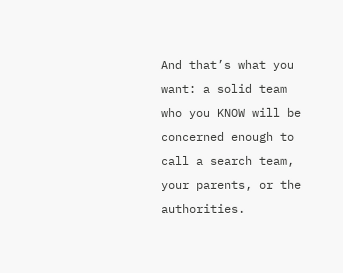And that’s what you want: a solid team who you KNOW will be concerned enough to call a search team, your parents, or the authorities.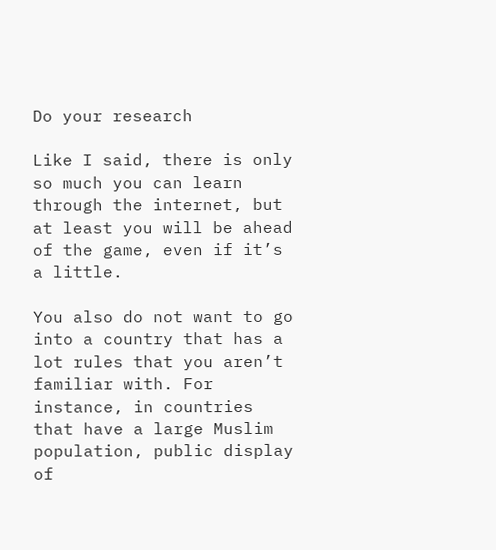Do your research

Like I said, there is only so much you can learn through the internet, but at least you will be ahead of the game, even if it’s a little.

You also do not want to go into a country that has a lot rules that you aren’t familiar with. For instance, in countries that have a large Muslim population, public display of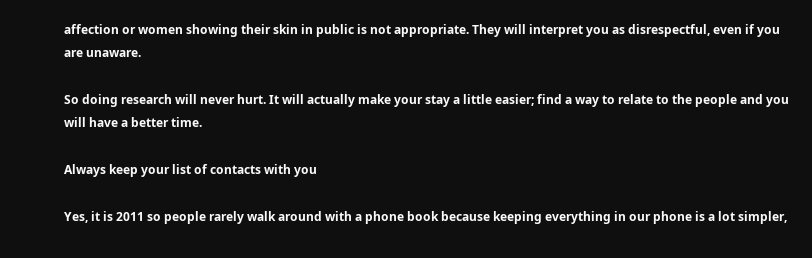affection or women showing their skin in public is not appropriate. They will interpret you as disrespectful, even if you are unaware.

So doing research will never hurt. It will actually make your stay a little easier; find a way to relate to the people and you will have a better time.

Always keep your list of contacts with you

Yes, it is 2011 so people rarely walk around with a phone book because keeping everything in our phone is a lot simpler,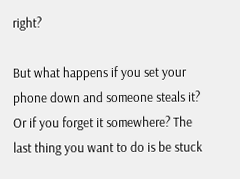right?

But what happens if you set your phone down and someone steals it? Or if you forget it somewhere? The last thing you want to do is be stuck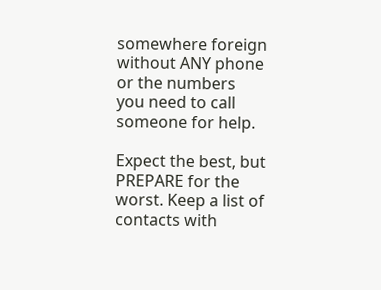somewhere foreign without ANY phone or the numbers you need to call someone for help.

Expect the best, but PREPARE for the worst. Keep a list of contacts with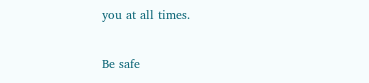you at all times.

Be safe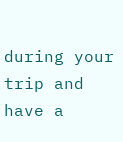during your trip and have a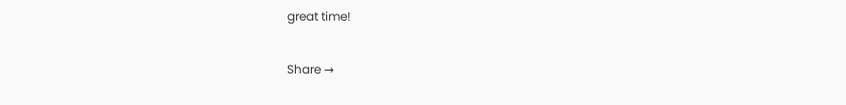great time!

Share →